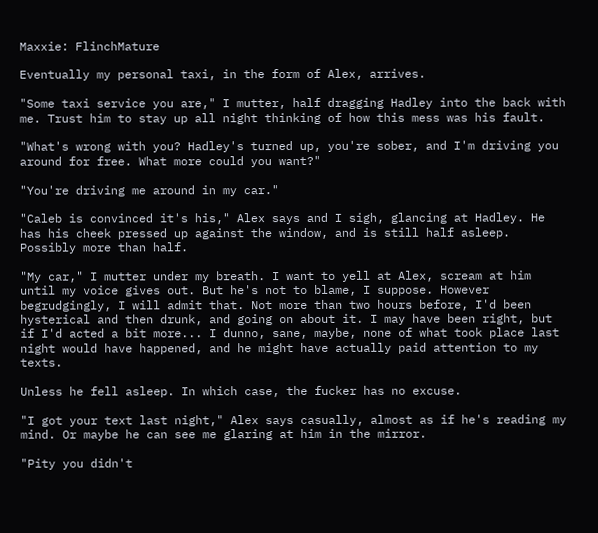Maxxie: FlinchMature

Eventually my personal taxi, in the form of Alex, arrives.

"Some taxi service you are," I mutter, half dragging Hadley into the back with me. Trust him to stay up all night thinking of how this mess was his fault.

"What's wrong with you? Hadley's turned up, you're sober, and I'm driving you around for free. What more could you want?"

"You're driving me around in my car."

"Caleb is convinced it's his," Alex says and I sigh, glancing at Hadley. He has his cheek pressed up against the window, and is still half asleep. Possibly more than half.

"My car," I mutter under my breath. I want to yell at Alex, scream at him until my voice gives out. But he's not to blame, I suppose. However begrudgingly, I will admit that. Not more than two hours before, I'd been hysterical and then drunk, and going on about it. I may have been right, but if I'd acted a bit more... I dunno, sane, maybe, none of what took place last night would have happened, and he might have actually paid attention to my texts.

Unless he fell asleep. In which case, the fucker has no excuse.

"I got your text last night," Alex says casually, almost as if he's reading my mind. Or maybe he can see me glaring at him in the mirror.

"Pity you didn't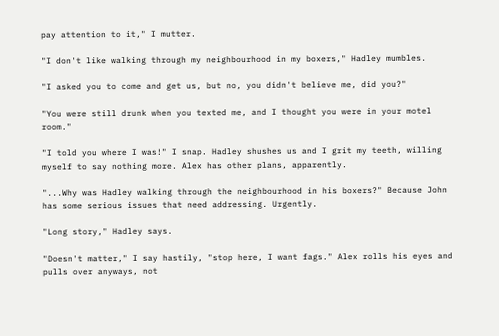pay attention to it," I mutter.

"I don't like walking through my neighbourhood in my boxers," Hadley mumbles.

"I asked you to come and get us, but no, you didn't believe me, did you?"

"You were still drunk when you texted me, and I thought you were in your motel room."

"I told you where I was!" I snap. Hadley shushes us and I grit my teeth, willing myself to say nothing more. Alex has other plans, apparently.

"...Why was Hadley walking through the neighbourhood in his boxers?" Because John has some serious issues that need addressing. Urgently.

"Long story," Hadley says.

"Doesn't matter," I say hastily, "stop here, I want fags." Alex rolls his eyes and pulls over anyways, not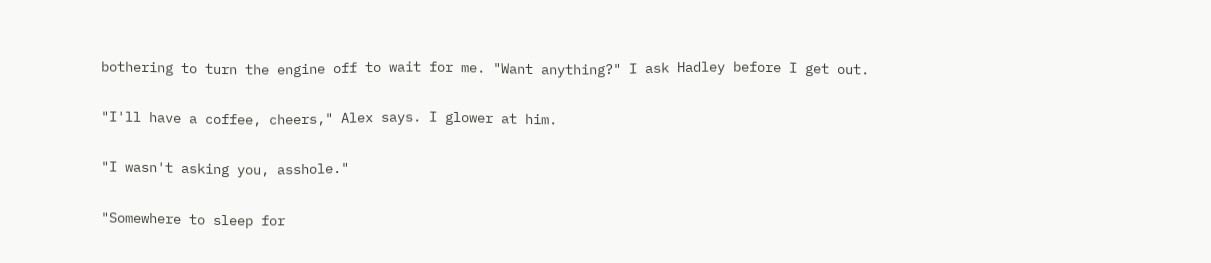bothering to turn the engine off to wait for me. "Want anything?" I ask Hadley before I get out.

"I'll have a coffee, cheers," Alex says. I glower at him.

"I wasn't asking you, asshole."

"Somewhere to sleep for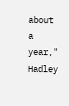about a year," Hadley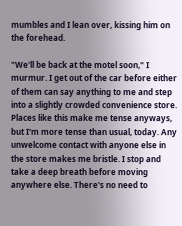mumbles and I lean over, kissing him on the forehead.

"We'll be back at the motel soon," I murmur. I get out of the car before either of them can say anything to me and step into a slightly crowded convenience store. Places like this make me tense anyways, but I'm more tense than usual, today. Any unwelcome contact with anyone else in the store makes me bristle. I stop and take a deep breath before moving anywhere else. There's no need to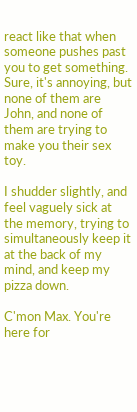react like that when someone pushes past you to get something. Sure, it's annoying, but none of them are John, and none of them are trying to make you their sex toy.

I shudder slightly, and feel vaguely sick at the memory, trying to simultaneously keep it at the back of my mind, and keep my pizza down.

C'mon Max. You're here for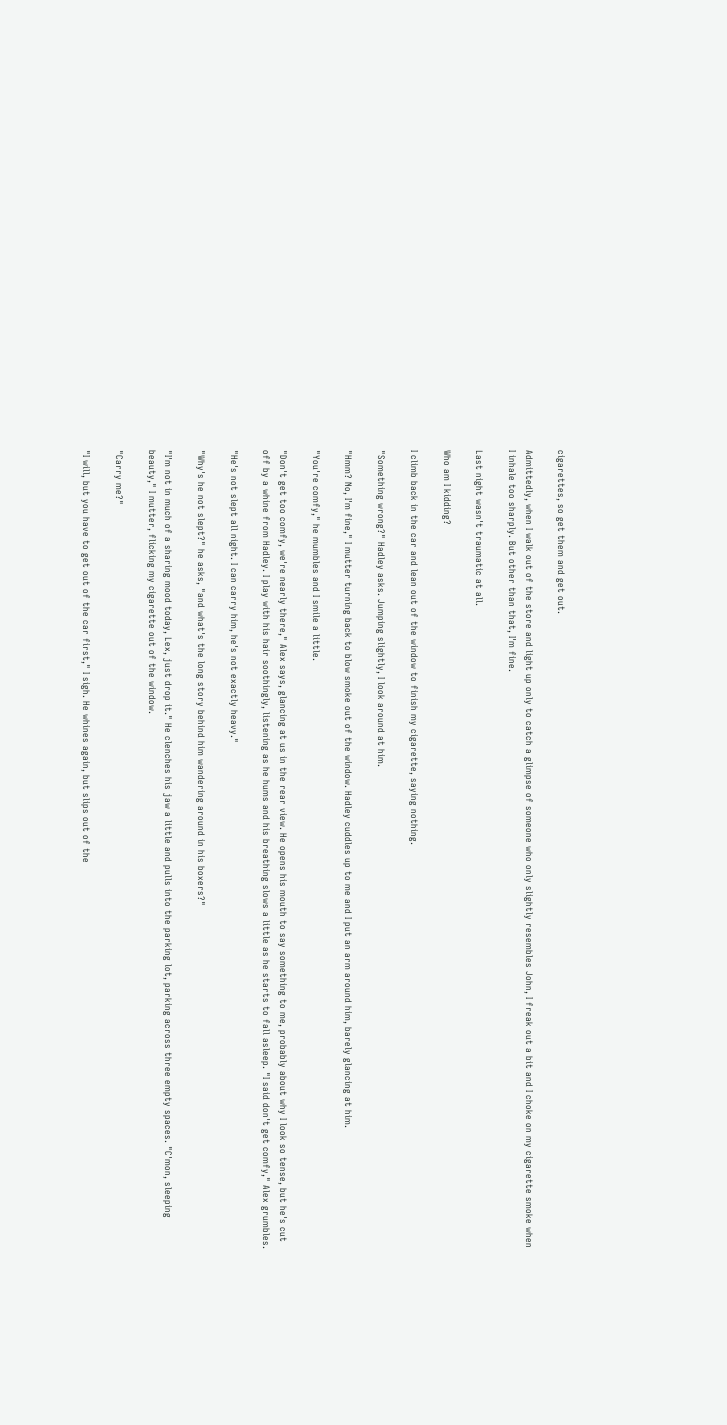cigarettes, so get them and get out.

Admittedly, when I walk out of the store and light up only to catch a glimpse of someone who only slightly resembles John, I freak out a bit and I choke on my cigarette smoke when I inhale too sharply. But other than that, I'm fine.

Last night wasn't traumatic at all.

Who am I kidding?

I climb back in the car and lean out of the window to finish my cigarette, saying nothing.

"Something wrong?" Hadley asks. Jumping slightly, I look around at him.

"Hmm? No, I'm fine," I mutter turning back to blow smoke out of the window. Hadley cuddles up to me and I put an arm around him, barely glancing at him.

"You're comfy," he mumbles and I smile a little.

"Don't get too comfy, we're nearly there," Alex says, glancing at us in the rear view. He opens his mouth to say something to me, probably about why I look so tense, but he's cut off by a whine from Hadley. I play with his hair soothingly, listening as he hums and his breathing slows a little as he starts to fall asleep. "I said don't get comfy," Alex grumbles.

"He's not slept all night. I can carry him, he's not exactly heavy."

"Why's he not slept?" he asks, "and what's the long story behind him wandering around in his boxers?"

"I'm not in much of a sharing mood today, Lex, just drop it." He clenches his jaw a little and pulls into the parking lot, parking across three empty spaces. "C'mon, sleeping beauty," I mutter, flicking my cigarette out of the window.

"Carry me?"

"I will, but you have to get out of the car first," I sigh. He whines again, but slips out of the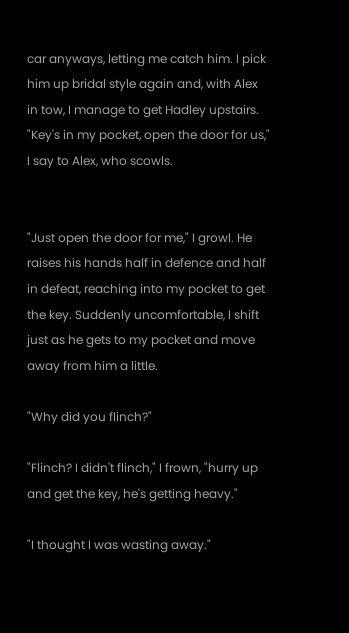car anyways, letting me catch him. I pick him up bridal style again and, with Alex in tow, I manage to get Hadley upstairs. "Key's in my pocket, open the door for us," I say to Alex, who scowls.


"Just open the door for me," I growl. He raises his hands half in defence and half in defeat, reaching into my pocket to get the key. Suddenly uncomfortable, I shift just as he gets to my pocket and move away from him a little.

"Why did you flinch?"

"Flinch? I didn't flinch," I frown, "hurry up and get the key, he's getting heavy."

"I thought I was wasting away."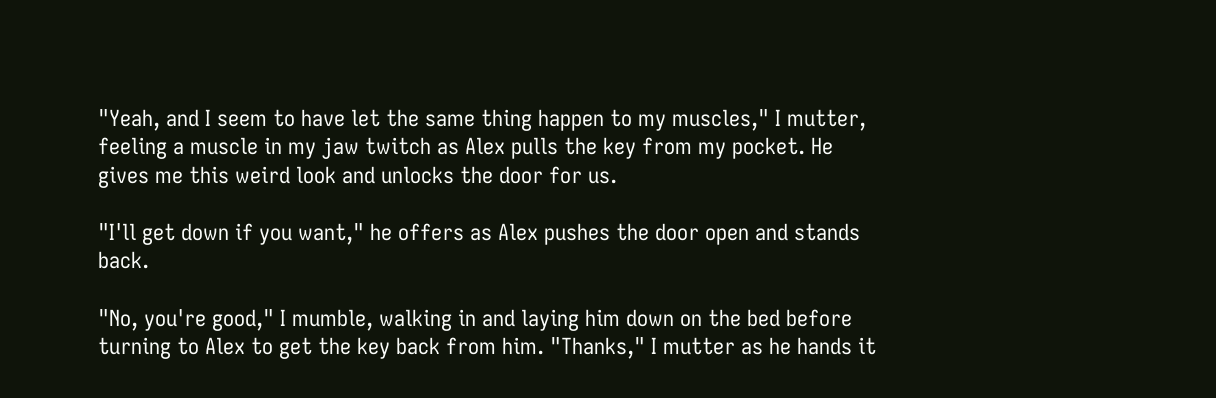"Yeah, and I seem to have let the same thing happen to my muscles," I mutter, feeling a muscle in my jaw twitch as Alex pulls the key from my pocket. He gives me this weird look and unlocks the door for us.

"I'll get down if you want," he offers as Alex pushes the door open and stands back.

"No, you're good," I mumble, walking in and laying him down on the bed before turning to Alex to get the key back from him. "Thanks," I mutter as he hands it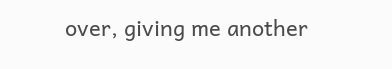over, giving me another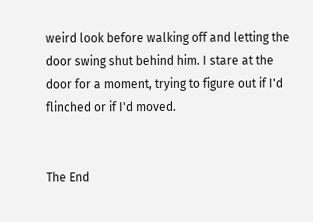weird look before walking off and letting the door swing shut behind him. I stare at the door for a moment, trying to figure out if I'd flinched or if I'd moved.


The End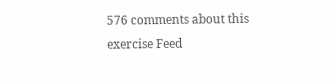576 comments about this exercise Feed